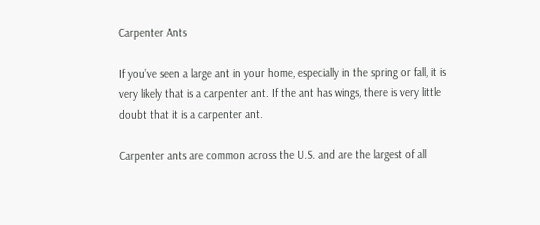Carpenter Ants

If you’ve seen a large ant in your home, especially in the spring or fall, it is very likely that is a carpenter ant. If the ant has wings, there is very little doubt that it is a carpenter ant.

Carpenter ants are common across the U.S. and are the largest of all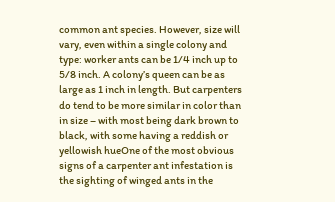common ant species. However, size will vary, even within a single colony and type: worker ants can be 1/4 inch up to 5/8 inch. A colony’s queen can be as large as 1 inch in length. But carpenters do tend to be more similar in color than in size – with most being dark brown to black, with some having a reddish or yellowish hueOne of the most obvious signs of a carpenter ant infestation is the sighting of winged ants in the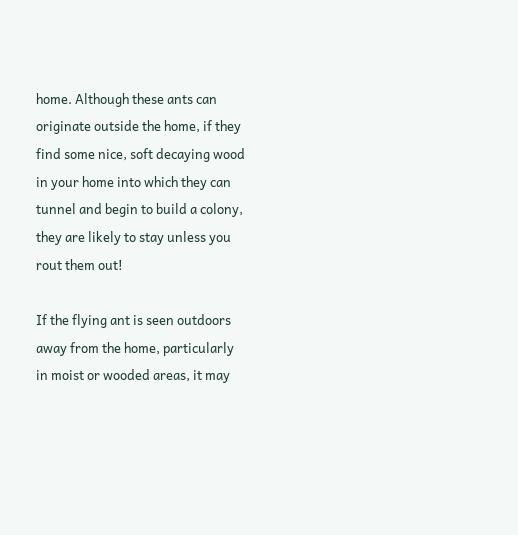home. Although these ants can originate outside the home, if they find some nice, soft decaying wood in your home into which they can tunnel and begin to build a colony, they are likely to stay unless you rout them out!

If the flying ant is seen outdoors away from the home, particularly in moist or wooded areas, it may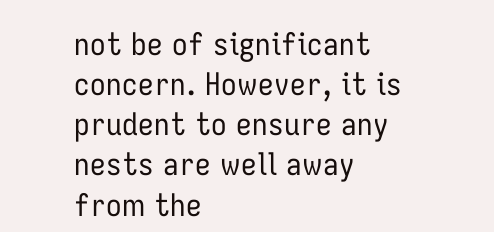not be of significant concern. However, it is prudent to ensure any nests are well away from the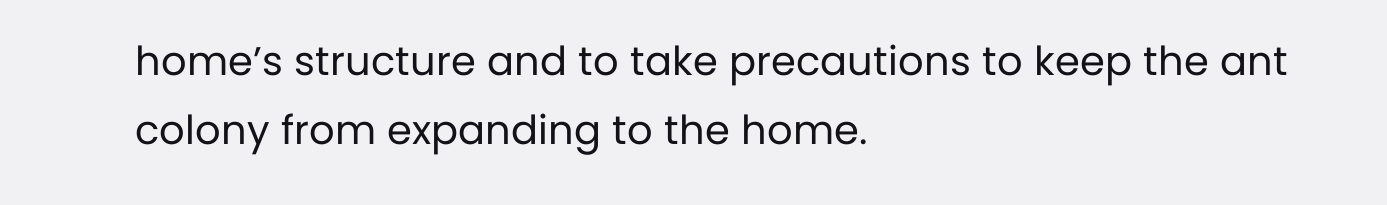home’s structure and to take precautions to keep the ant colony from expanding to the home.